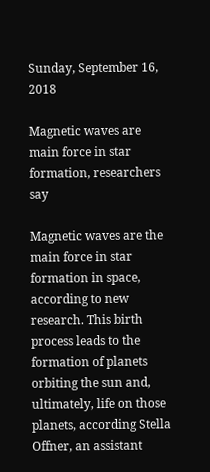Sunday, September 16, 2018

Magnetic waves are main force in star formation, researchers say

Magnetic waves are the main force in star formation in space, according to new research. This birth process leads to the formation of planets orbiting the sun and, ultimately, life on those planets, according Stella Offner, an assistant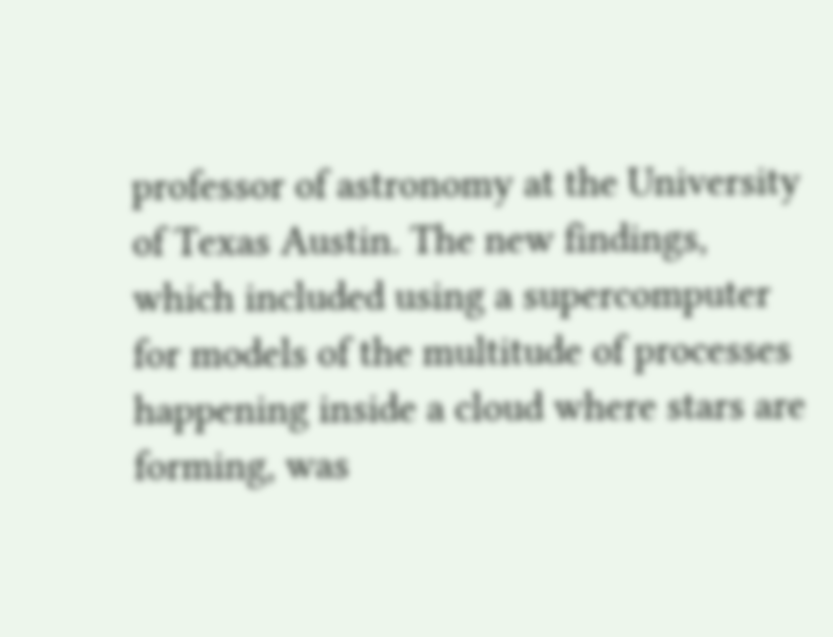professor of astronomy at the University of Texas Austin. The new findings, which included using a supercomputer for models of the multitude of processes happening inside a cloud where stars are forming, was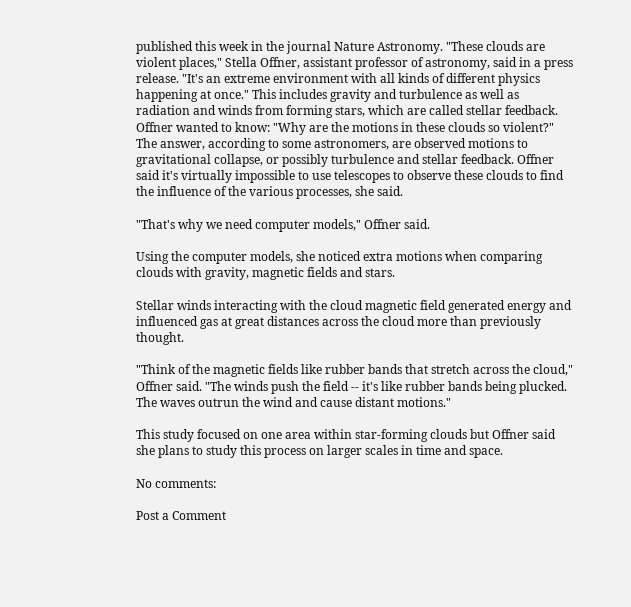published this week in the journal Nature Astronomy. "These clouds are violent places," Stella Offner, assistant professor of astronomy, said in a press release. "It's an extreme environment with all kinds of different physics happening at once." This includes gravity and turbulence as well as radiation and winds from forming stars, which are called stellar feedback. Offner wanted to know: "Why are the motions in these clouds so violent?" The answer, according to some astronomers, are observed motions to gravitational collapse, or possibly turbulence and stellar feedback. Offner said it's virtually impossible to use telescopes to observe these clouds to find the influence of the various processes, she said.

"That's why we need computer models," Offner said.

Using the computer models, she noticed extra motions when comparing clouds with gravity, magnetic fields and stars.

Stellar winds interacting with the cloud magnetic field generated energy and influenced gas at great distances across the cloud more than previously thought.

"Think of the magnetic fields like rubber bands that stretch across the cloud," Offner said. "The winds push the field -- it's like rubber bands being plucked. The waves outrun the wind and cause distant motions."

This study focused on one area within star-forming clouds but Offner said she plans to study this process on larger scales in time and space.

No comments:

Post a Comment